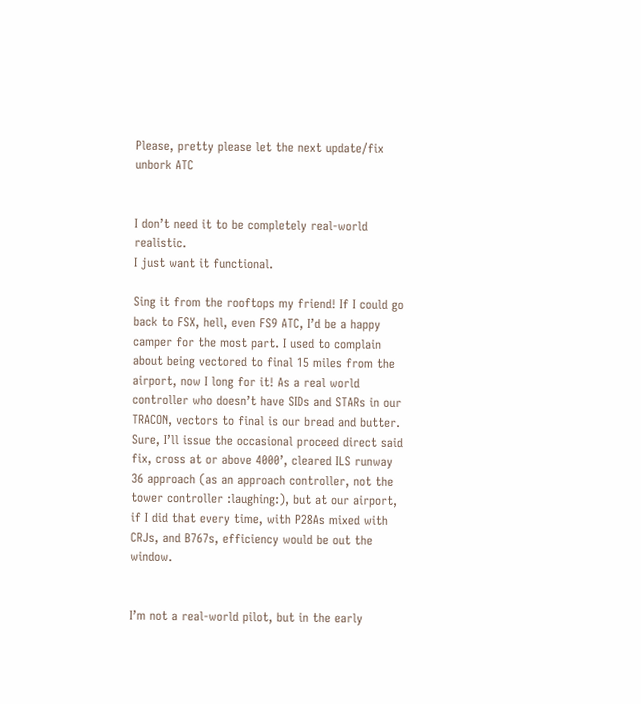Please, pretty please let the next update/fix unbork ATC


I don’t need it to be completely real-world realistic.
I just want it functional.

Sing it from the rooftops my friend! If I could go back to FSX, hell, even FS9 ATC, I’d be a happy camper for the most part. I used to complain about being vectored to final 15 miles from the airport, now I long for it! As a real world controller who doesn’t have SIDs and STARs in our TRACON, vectors to final is our bread and butter. Sure, I’ll issue the occasional proceed direct said fix, cross at or above 4000’, cleared ILS runway 36 approach (as an approach controller, not the tower controller :laughing:), but at our airport, if I did that every time, with P28As mixed with CRJs, and B767s, efficiency would be out the window.


I’m not a real-world pilot, but in the early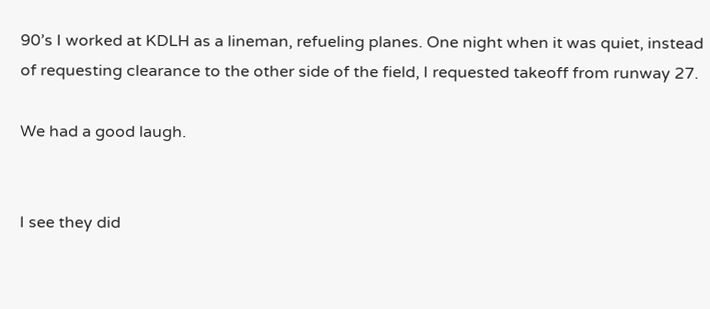90’s I worked at KDLH as a lineman, refueling planes. One night when it was quiet, instead of requesting clearance to the other side of the field, I requested takeoff from runway 27.

We had a good laugh.


I see they did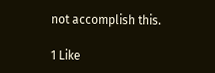not accomplish this.

1 Like